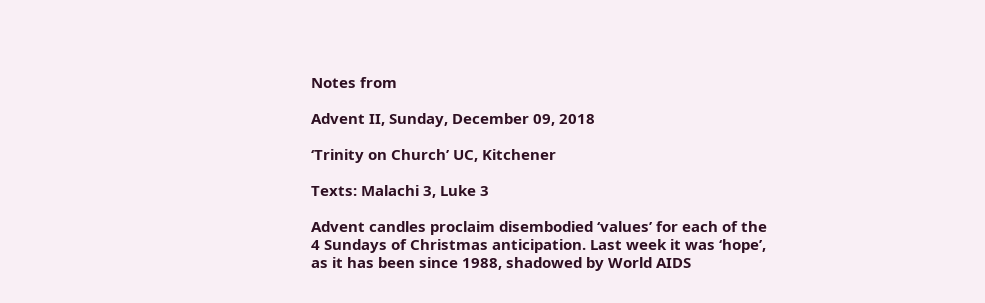Notes from

Advent II, Sunday, December 09, 2018

‘Trinity on Church’ UC, Kitchener

Texts: Malachi 3, Luke 3

Advent candles proclaim disembodied ‘values’ for each of the 4 Sundays of Christmas anticipation. Last week it was ‘hope’, as it has been since 1988, shadowed by World AIDS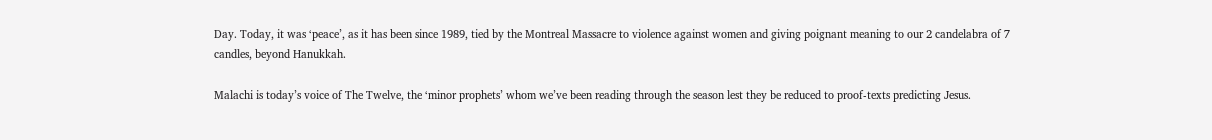Day. Today, it was ‘peace’, as it has been since 1989, tied by the Montreal Massacre to violence against women and giving poignant meaning to our 2 candelabra of 7 candles, beyond Hanukkah.

Malachi is today’s voice of The Twelve, the ‘minor prophets’ whom we’ve been reading through the season lest they be reduced to proof-texts predicting Jesus.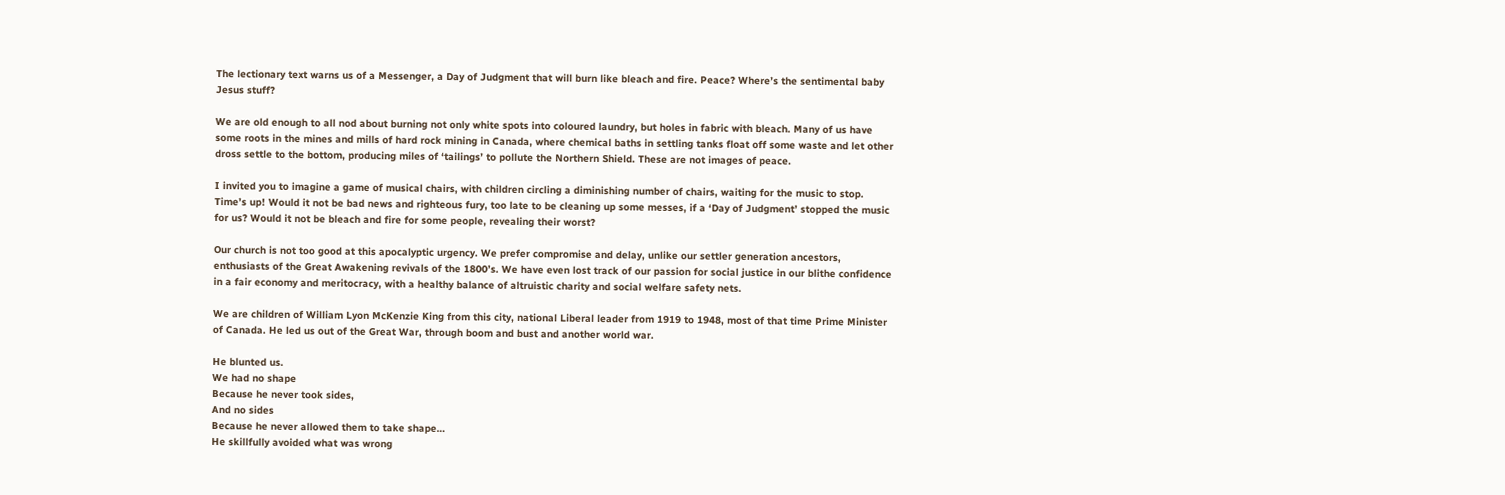The lectionary text warns us of a Messenger, a Day of Judgment that will burn like bleach and fire. Peace? Where’s the sentimental baby Jesus stuff?

We are old enough to all nod about burning not only white spots into coloured laundry, but holes in fabric with bleach. Many of us have some roots in the mines and mills of hard rock mining in Canada, where chemical baths in settling tanks float off some waste and let other dross settle to the bottom, producing miles of ‘tailings’ to pollute the Northern Shield. These are not images of peace.

I invited you to imagine a game of musical chairs, with children circling a diminishing number of chairs, waiting for the music to stop. Time’s up! Would it not be bad news and righteous fury, too late to be cleaning up some messes, if a ‘Day of Judgment’ stopped the music for us? Would it not be bleach and fire for some people, revealing their worst?

Our church is not too good at this apocalyptic urgency. We prefer compromise and delay, unlike our settler generation ancestors, enthusiasts of the Great Awakening revivals of the 1800’s. We have even lost track of our passion for social justice in our blithe confidence in a fair economy and meritocracy, with a healthy balance of altruistic charity and social welfare safety nets.

We are children of William Lyon McKenzie King from this city, national Liberal leader from 1919 to 1948, most of that time Prime Minister of Canada. He led us out of the Great War, through boom and bust and another world war.

He blunted us.
We had no shape
Because he never took sides,
And no sides
Because he never allowed them to take shape…
He skillfully avoided what was wrong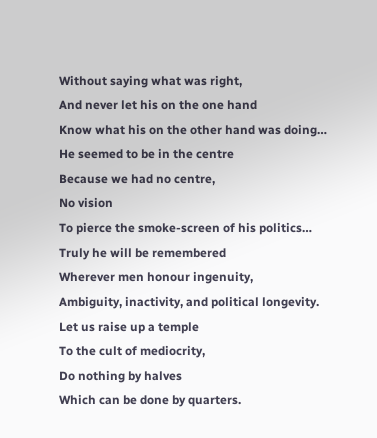Without saying what was right,
And never let his on the one hand
Know what his on the other hand was doing…
He seemed to be in the centre
Because we had no centre,
No vision
To pierce the smoke-screen of his politics…
Truly he will be remembered
Wherever men honour ingenuity,
Ambiguity, inactivity, and political longevity.
Let us raise up a temple
To the cult of mediocrity,
Do nothing by halves
Which can be done by quarters.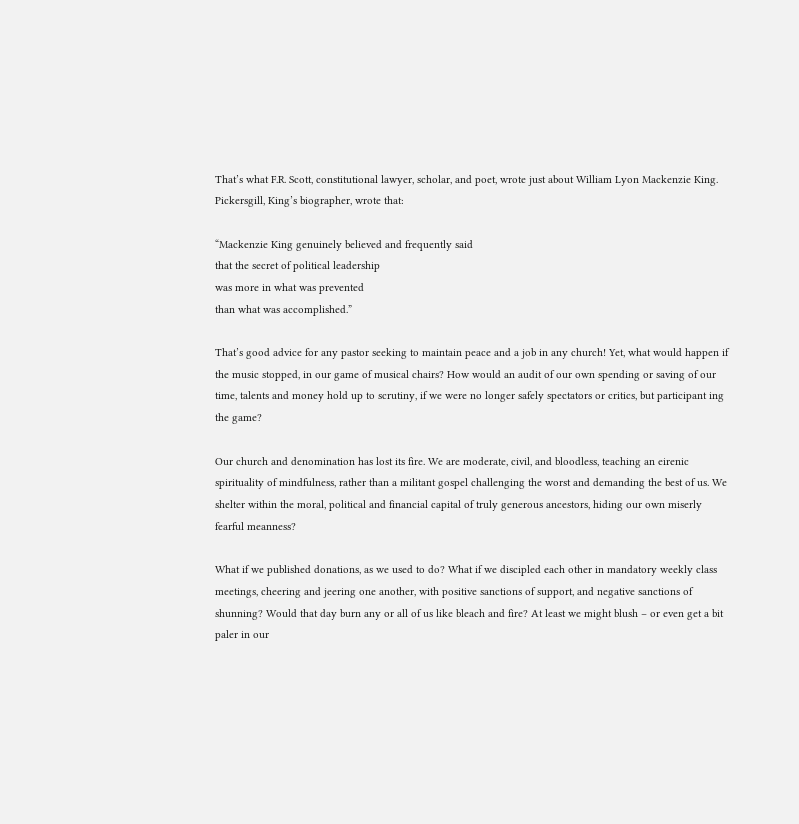That’s what F.R. Scott, constitutional lawyer, scholar, and poet, wrote just about William Lyon Mackenzie King. Pickersgill, King’s biographer, wrote that:

“Mackenzie King genuinely believed and frequently said
that the secret of political leadership
was more in what was prevented
than what was accomplished.”

That’s good advice for any pastor seeking to maintain peace and a job in any church! Yet, what would happen if the music stopped, in our game of musical chairs? How would an audit of our own spending or saving of our time, talents and money hold up to scrutiny, if we were no longer safely spectators or critics, but participant ing the game?

Our church and denomination has lost its fire. We are moderate, civil, and bloodless, teaching an eirenic spirituality of mindfulness, rather than a militant gospel challenging the worst and demanding the best of us. We shelter within the moral, political and financial capital of truly generous ancestors, hiding our own miserly fearful meanness?

What if we published donations, as we used to do? What if we discipled each other in mandatory weekly class meetings, cheering and jeering one another, with positive sanctions of support, and negative sanctions of shunning? Would that day burn any or all of us like bleach and fire? At least we might blush – or even get a bit paler in our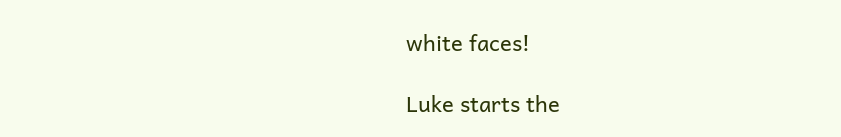white faces!

Luke starts the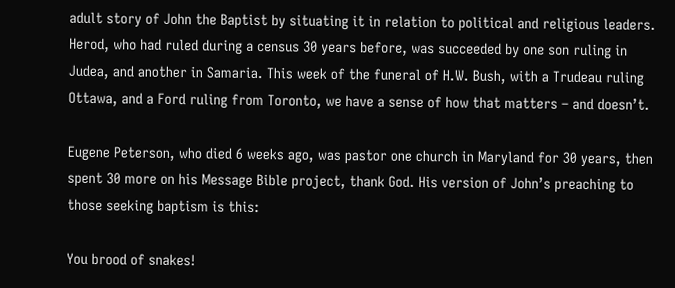adult story of John the Baptist by situating it in relation to political and religious leaders. Herod, who had ruled during a census 30 years before, was succeeded by one son ruling in Judea, and another in Samaria. This week of the funeral of H.W. Bush, with a Trudeau ruling Ottawa, and a Ford ruling from Toronto, we have a sense of how that matters – and doesn’t.

Eugene Peterson, who died 6 weeks ago, was pastor one church in Maryland for 30 years, then spent 30 more on his Message Bible project, thank God. His version of John’s preaching to those seeking baptism is this:

You brood of snakes!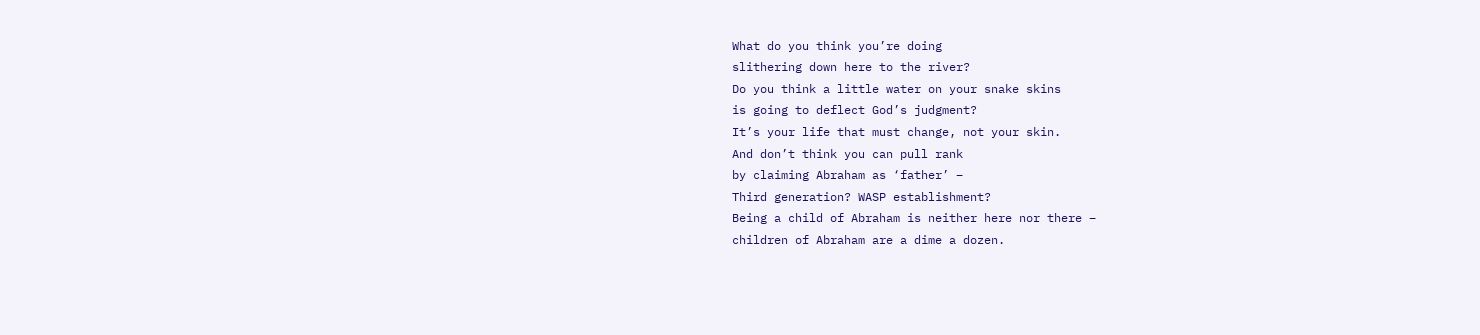What do you think you’re doing
slithering down here to the river?
Do you think a little water on your snake skins
is going to deflect God’s judgment?
It’s your life that must change, not your skin.
And don’t think you can pull rank
by claiming Abraham as ‘father’ –
Third generation? WASP establishment?
Being a child of Abraham is neither here nor there –
children of Abraham are a dime a dozen.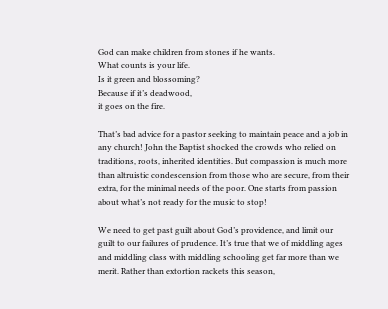God can make children from stones if he wants.
What counts is your life.
Is it green and blossoming?
Because if it’s deadwood,
it goes on the fire.

That’s bad advice for a pastor seeking to maintain peace and a job in any church! John the Baptist shocked the crowds who relied on traditions, roots, inherited identities. But compassion is much more than altruistic condescension from those who are secure, from their extra, for the minimal needs of the poor. One starts from passion about what’s not ready for the music to stop!

We need to get past guilt about God’s providence, and limit our guilt to our failures of prudence. It’s true that we of middling ages and middling class with middling schooling get far more than we merit. Rather than extortion rackets this season,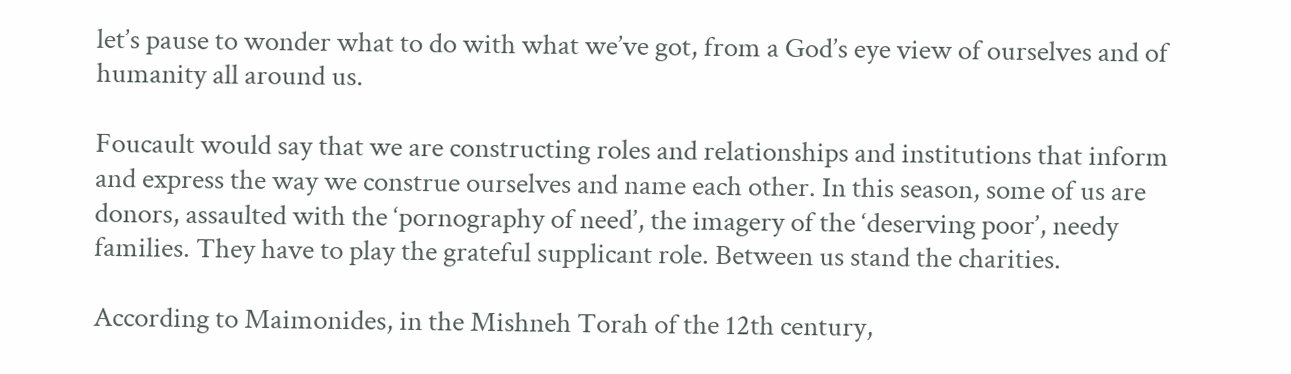let’s pause to wonder what to do with what we’ve got, from a God’s eye view of ourselves and of humanity all around us.

Foucault would say that we are constructing roles and relationships and institutions that inform and express the way we construe ourselves and name each other. In this season, some of us are donors, assaulted with the ‘pornography of need’, the imagery of the ‘deserving poor’, needy families. They have to play the grateful supplicant role. Between us stand the charities.

According to Maimonides, in the Mishneh Torah of the 12th century,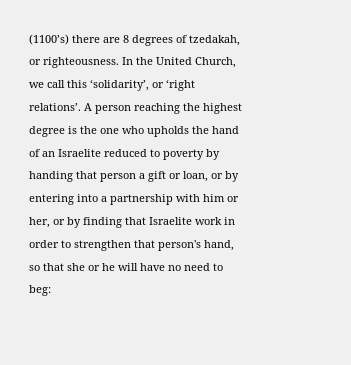(1100’s) there are 8 degrees of tzedakah, or righteousness. In the United Church, we call this ‘solidarity’, or ‘right relations’. A person reaching the highest degree is the one who upholds the hand of an Israelite reduced to poverty by handing that person a gift or loan, or by entering into a partnership with him or her, or by finding that Israelite work in order to strengthen that person's hand, so that she or he will have no need to beg: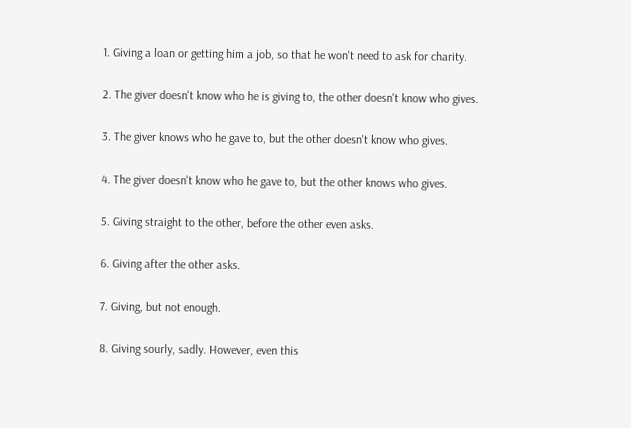1. Giving a loan or getting him a job, so that he won't need to ask for charity.

2. The giver doesn't know who he is giving to, the other doesn't know who gives.

3. The giver knows who he gave to, but the other doesn't know who gives.

4. The giver doesn't know who he gave to, but the other knows who gives.

5. Giving straight to the other, before the other even asks.

6. Giving after the other asks.

7. Giving, but not enough.

8. Giving sourly, sadly. However, even this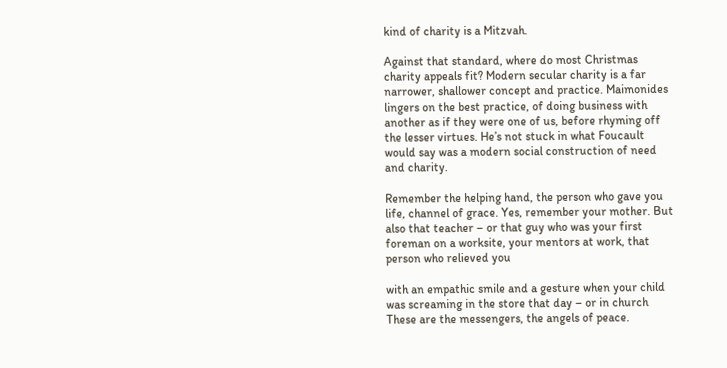kind of charity is a Mitzvah.

Against that standard, where do most Christmas charity appeals fit? Modern secular charity is a far narrower, shallower concept and practice. Maimonides lingers on the best practice, of doing business with another as if they were one of us, before rhyming off the lesser virtues. He’s not stuck in what Foucault would say was a modern social construction of need and charity.

Remember the helping hand, the person who gave you life, channel of grace. Yes, remember your mother. But also that teacher – or that guy who was your first foreman on a worksite, your mentors at work, that person who relieved you

with an empathic smile and a gesture when your child was screaming in the store that day – or in church These are the messengers, the angels of peace.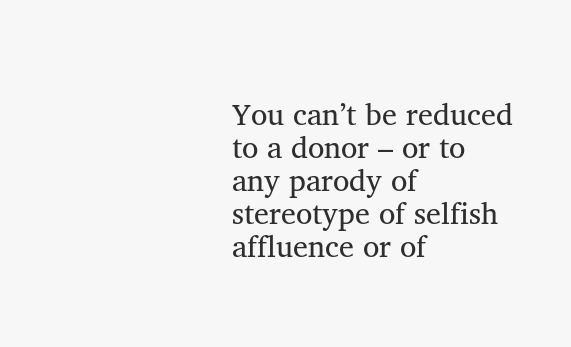You can’t be reduced to a donor – or to any parody of stereotype of selfish affluence or of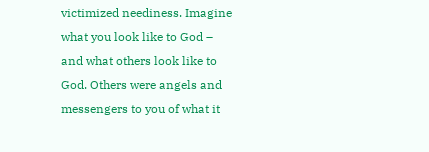victimized neediness. Imagine what you look like to God – and what others look like to God. Others were angels and messengers to you of what it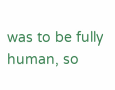was to be fully human, so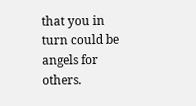that you in turn could be angels for others.